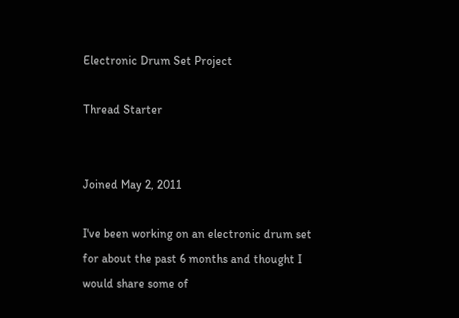Electronic Drum Set Project

Thread Starter


Joined May 2, 2011

I've been working on an electronic drum set for about the past 6 months and thought I would share some of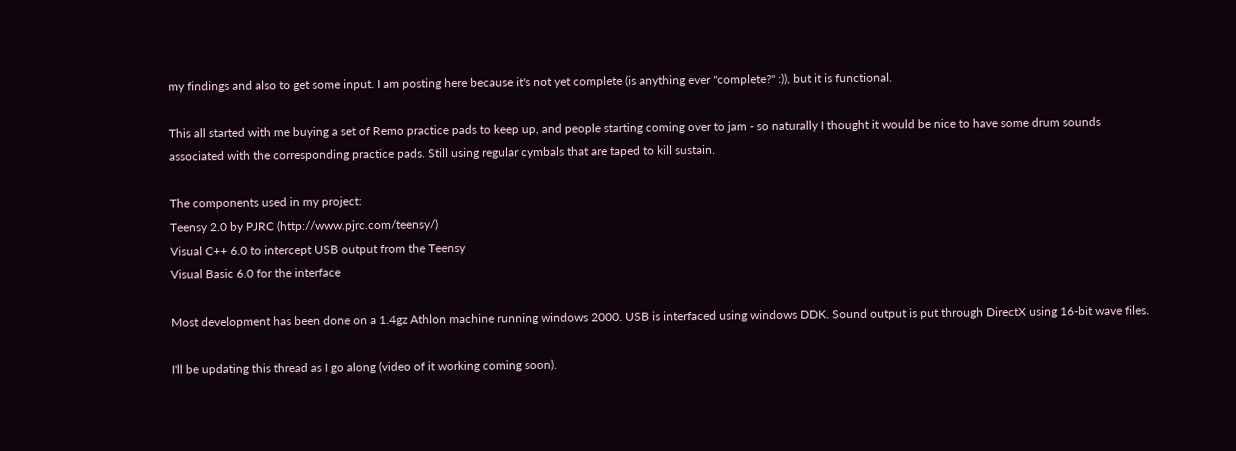my findings and also to get some input. I am posting here because it's not yet complete (is anything ever "complete?" :)), but it is functional.

This all started with me buying a set of Remo practice pads to keep up, and people starting coming over to jam - so naturally I thought it would be nice to have some drum sounds associated with the corresponding practice pads. Still using regular cymbals that are taped to kill sustain.

The components used in my project:
Teensy 2.0 by PJRC (http://www.pjrc.com/teensy/)
Visual C++ 6.0 to intercept USB output from the Teensy
Visual Basic 6.0 for the interface

Most development has been done on a 1.4gz Athlon machine running windows 2000. USB is interfaced using windows DDK. Sound output is put through DirectX using 16-bit wave files.

I'll be updating this thread as I go along (video of it working coming soon).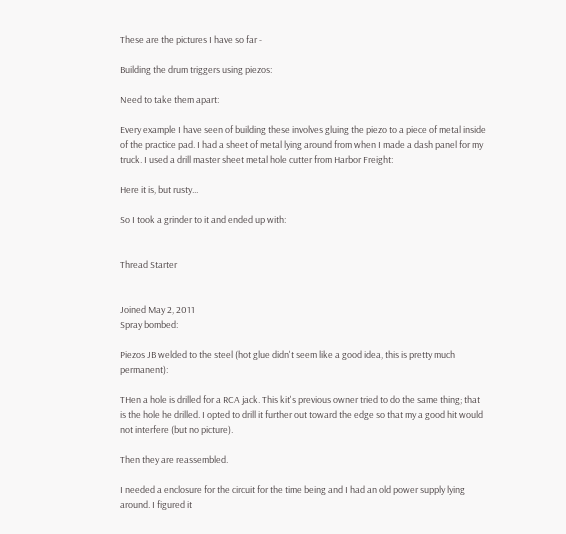These are the pictures I have so far -

Building the drum triggers using piezos:

Need to take them apart:

Every example I have seen of building these involves gluing the piezo to a piece of metal inside of the practice pad. I had a sheet of metal lying around from when I made a dash panel for my truck. I used a drill master sheet metal hole cutter from Harbor Freight:

Here it is, but rusty...

So I took a grinder to it and ended up with:


Thread Starter


Joined May 2, 2011
Spray bombed:

Piezos JB welded to the steel (hot glue didn't seem like a good idea, this is pretty much permanent):

THen a hole is drilled for a RCA jack. This kit's previous owner tried to do the same thing; that is the hole he drilled. I opted to drill it further out toward the edge so that my a good hit would not interfere (but no picture).

Then they are reassembled.

I needed a enclosure for the circuit for the time being and I had an old power supply lying around. I figured it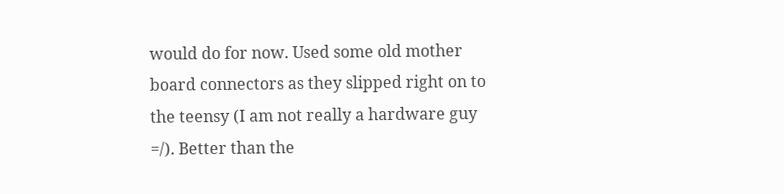would do for now. Used some old mother board connectors as they slipped right on to the teensy (I am not really a hardware guy =/). Better than the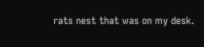rats nest that was on my desk.